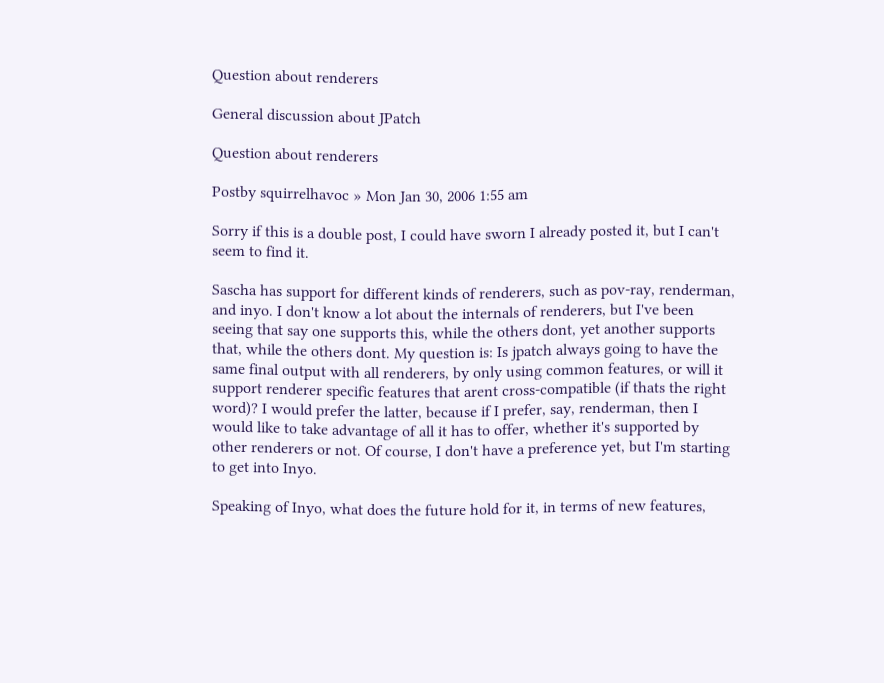Question about renderers

General discussion about JPatch

Question about renderers

Postby squirrelhavoc » Mon Jan 30, 2006 1:55 am

Sorry if this is a double post, I could have sworn I already posted it, but I can't seem to find it.

Sascha has support for different kinds of renderers, such as pov-ray, renderman, and inyo. I don't know a lot about the internals of renderers, but I've been seeing that say one supports this, while the others dont, yet another supports that, while the others dont. My question is: Is jpatch always going to have the same final output with all renderers, by only using common features, or will it support renderer specific features that arent cross-compatible (if thats the right word)? I would prefer the latter, because if I prefer, say, renderman, then I would like to take advantage of all it has to offer, whether it's supported by other renderers or not. Of course, I don't have a preference yet, but I'm starting to get into Inyo.

Speaking of Inyo, what does the future hold for it, in terms of new features,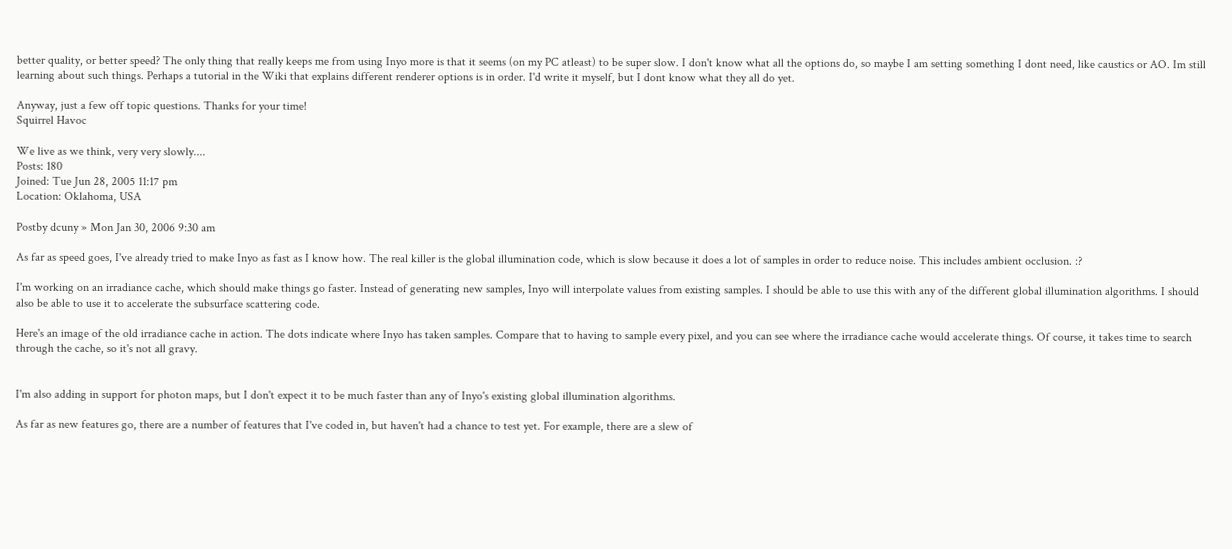better quality, or better speed? The only thing that really keeps me from using Inyo more is that it seems (on my PC atleast) to be super slow. I don't know what all the options do, so maybe I am setting something I dont need, like caustics or AO. Im still learning about such things. Perhaps a tutorial in the Wiki that explains different renderer options is in order. I'd write it myself, but I dont know what they all do yet.

Anyway, just a few off topic questions. Thanks for your time!
Squirrel Havoc

We live as we think, very very slowly....
Posts: 180
Joined: Tue Jun 28, 2005 11:17 pm
Location: Oklahoma, USA

Postby dcuny » Mon Jan 30, 2006 9:30 am

As far as speed goes, I've already tried to make Inyo as fast as I know how. The real killer is the global illumination code, which is slow because it does a lot of samples in order to reduce noise. This includes ambient occlusion. :?

I'm working on an irradiance cache, which should make things go faster. Instead of generating new samples, Inyo will interpolate values from existing samples. I should be able to use this with any of the different global illumination algorithms. I should also be able to use it to accelerate the subsurface scattering code.

Here's an image of the old irradiance cache in action. The dots indicate where Inyo has taken samples. Compare that to having to sample every pixel, and you can see where the irradiance cache would accelerate things. Of course, it takes time to search through the cache, so it's not all gravy.


I'm also adding in support for photon maps, but I don't expect it to be much faster than any of Inyo's existing global illumination algorithms.

As far as new features go, there are a number of features that I've coded in, but haven't had a chance to test yet. For example, there are a slew of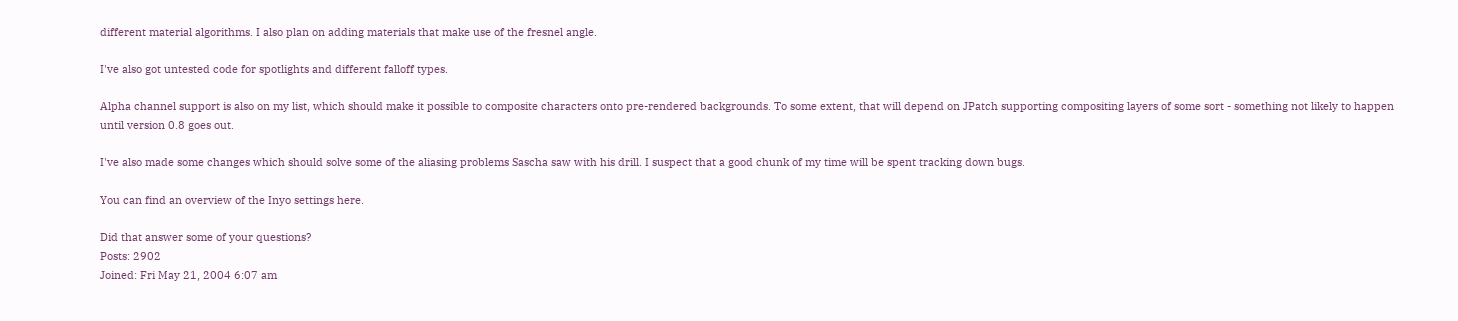different material algorithms. I also plan on adding materials that make use of the fresnel angle.

I've also got untested code for spotlights and different falloff types.

Alpha channel support is also on my list, which should make it possible to composite characters onto pre-rendered backgrounds. To some extent, that will depend on JPatch supporting compositing layers of some sort - something not likely to happen until version 0.8 goes out.

I've also made some changes which should solve some of the aliasing problems Sascha saw with his drill. I suspect that a good chunk of my time will be spent tracking down bugs.

You can find an overview of the Inyo settings here.

Did that answer some of your questions?
Posts: 2902
Joined: Fri May 21, 2004 6:07 am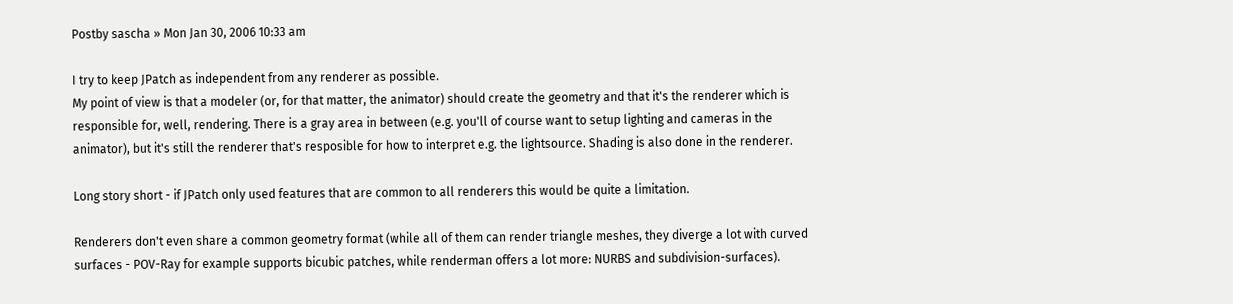Postby sascha » Mon Jan 30, 2006 10:33 am

I try to keep JPatch as independent from any renderer as possible.
My point of view is that a modeler (or, for that matter, the animator) should create the geometry and that it's the renderer which is responsible for, well, rendering. There is a gray area in between (e.g. you'll of course want to setup lighting and cameras in the animator), but it's still the renderer that's resposible for how to interpret e.g. the lightsource. Shading is also done in the renderer.

Long story short - if JPatch only used features that are common to all renderers this would be quite a limitation.

Renderers don't even share a common geometry format (while all of them can render triangle meshes, they diverge a lot with curved surfaces - POV-Ray for example supports bicubic patches, while renderman offers a lot more: NURBS and subdivision-surfaces).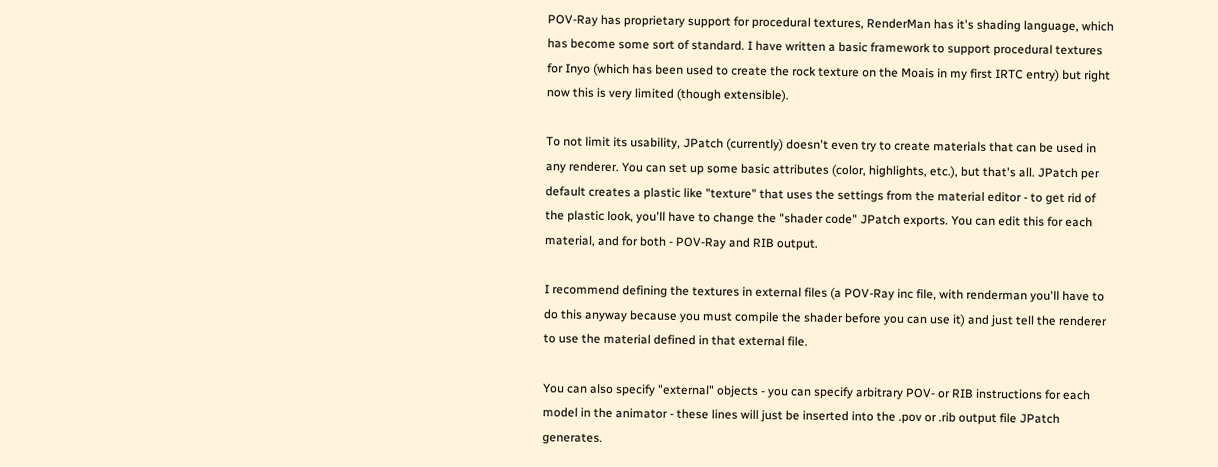POV-Ray has proprietary support for procedural textures, RenderMan has it's shading language, which has become some sort of standard. I have written a basic framework to support procedural textures for Inyo (which has been used to create the rock texture on the Moais in my first IRTC entry) but right now this is very limited (though extensible).

To not limit its usability, JPatch (currently) doesn't even try to create materials that can be used in any renderer. You can set up some basic attributes (color, highlights, etc.), but that's all. JPatch per default creates a plastic like "texture" that uses the settings from the material editor - to get rid of the plastic look, you'll have to change the "shader code" JPatch exports. You can edit this for each material, and for both - POV-Ray and RIB output.

I recommend defining the textures in external files (a POV-Ray inc file, with renderman you'll have to do this anyway because you must compile the shader before you can use it) and just tell the renderer to use the material defined in that external file.

You can also specify "external" objects - you can specify arbitrary POV- or RIB instructions for each model in the animator - these lines will just be inserted into the .pov or .rib output file JPatch generates.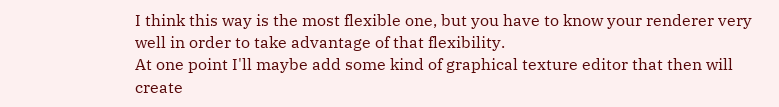I think this way is the most flexible one, but you have to know your renderer very well in order to take advantage of that flexibility.
At one point I'll maybe add some kind of graphical texture editor that then will create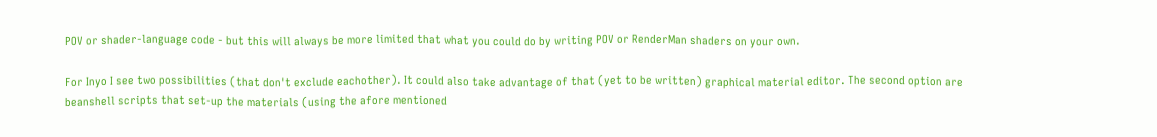POV or shader-language code - but this will always be more limited that what you could do by writing POV or RenderMan shaders on your own.

For Inyo I see two possibilities (that don't exclude eachother). It could also take advantage of that (yet to be written) graphical material editor. The second option are beanshell scripts that set-up the materials (using the afore mentioned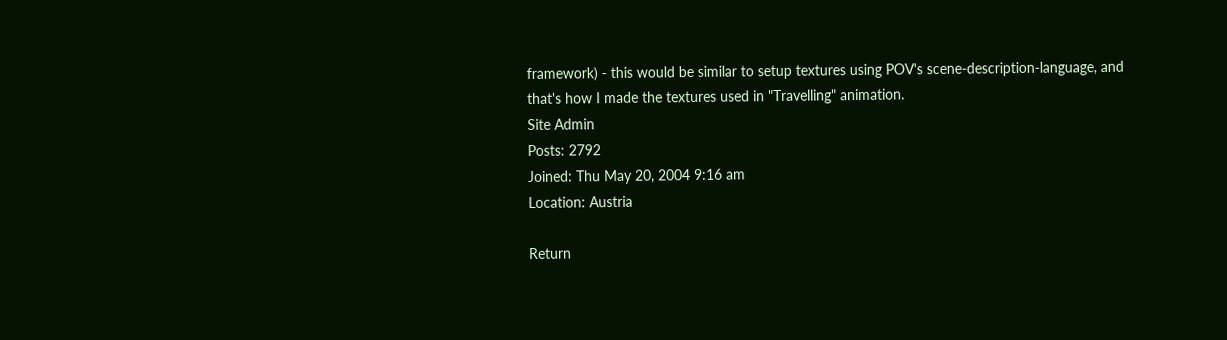framework) - this would be similar to setup textures using POV's scene-description-language, and that's how I made the textures used in "Travelling" animation.
Site Admin
Posts: 2792
Joined: Thu May 20, 2004 9:16 am
Location: Austria

Return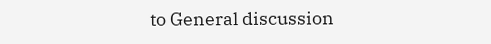to General discussion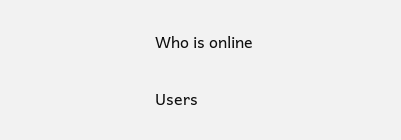Who is online

Users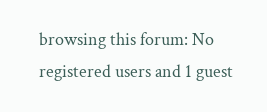browsing this forum: No registered users and 1 guest